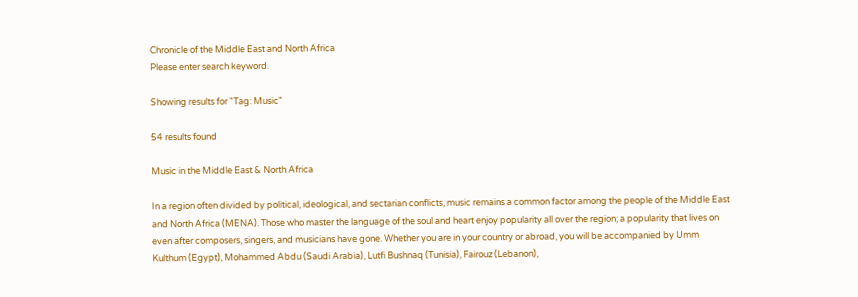Chronicle of the Middle East and North Africa
Please enter search keyword.

Showing results for "Tag: Music"

54 results found

Music in the Middle East & North Africa

In a region often divided by political, ideological, and sectarian conflicts, music remains a common factor among the people of the Middle East and North Africa (MENA). Those who master the language of the soul and heart enjoy popularity all over the region; a popularity that lives on even after composers, singers, and musicians have gone. Whether you are in your country or abroad, you will be accompanied by Umm Kulthum (Egypt), Mohammed Abdu (Saudi Arabia), Lutfi Bushnaq (Tunisia), Fairouz (Lebanon),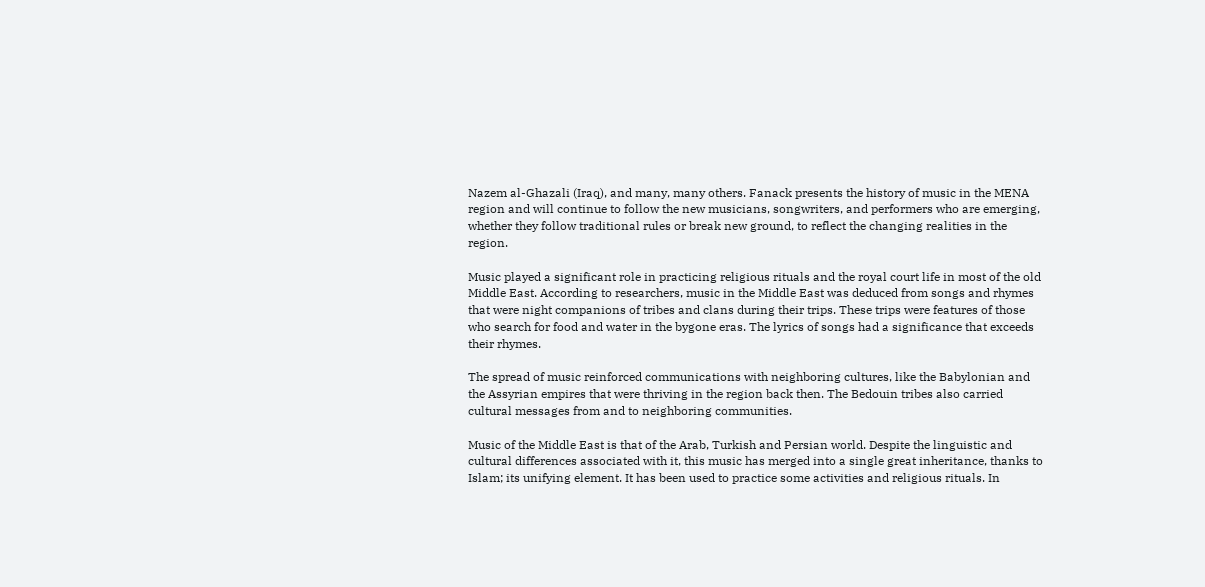Nazem al-Ghazali (Iraq), and many, many others. Fanack presents the history of music in the MENA region and will continue to follow the new musicians, songwriters, and performers who are emerging, whether they follow traditional rules or break new ground, to reflect the changing realities in the region.

Music played a significant role in practicing religious rituals and the royal court life in most of the old Middle East. According to researchers, music in the Middle East was deduced from songs and rhymes that were night companions of tribes and clans during their trips. These trips were features of those who search for food and water in the bygone eras. The lyrics of songs had a significance that exceeds their rhymes.

The spread of music reinforced communications with neighboring cultures, like the Babylonian and the Assyrian empires that were thriving in the region back then. The Bedouin tribes also carried cultural messages from and to neighboring communities.

Music of the Middle East is that of the Arab, Turkish and Persian world. Despite the linguistic and cultural differences associated with it, this music has merged into a single great inheritance, thanks to Islam; its unifying element. It has been used to practice some activities and religious rituals. In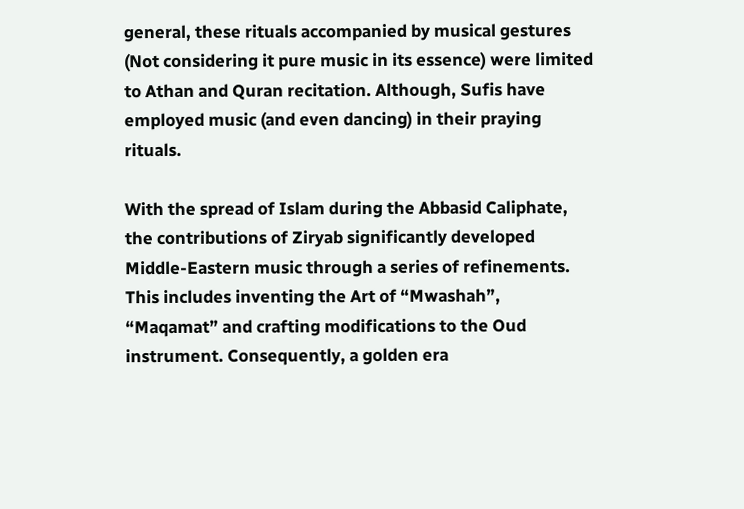general, these rituals accompanied by musical gestures (Not considering it pure music in its essence) were limited to Athan and Quran recitation. Although, Sufis have employed music (and even dancing) in their praying rituals.

With the spread of Islam during the Abbasid Caliphate, the contributions of Ziryab significantly developed Middle-Eastern music through a series of refinements. This includes inventing the Art of “Mwashah”, “Maqamat” and crafting modifications to the Oud instrument. Consequently, a golden era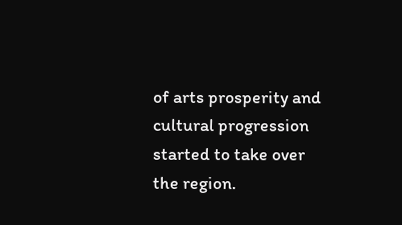of arts prosperity and cultural progression started to take over the region.